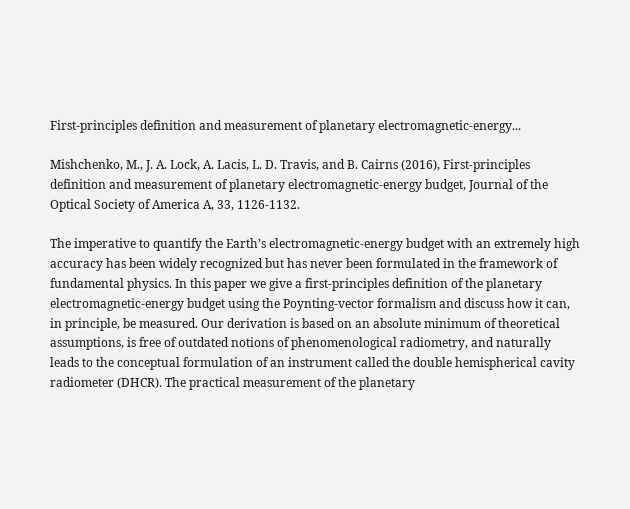First-principles definition and measurement of planetary electromagnetic-energy...

Mishchenko, M., J. A. Lock, A. Lacis, L. D. Travis, and B. Cairns (2016), First-principles definition and measurement of planetary electromagnetic-energy budget, Journal of the Optical Society of America A, 33, 1126-1132.

The imperative to quantify the Earth’s electromagnetic-energy budget with an extremely high accuracy has been widely recognized but has never been formulated in the framework of fundamental physics. In this paper we give a first-principles definition of the planetary electromagnetic-energy budget using the Poynting-vector formalism and discuss how it can, in principle, be measured. Our derivation is based on an absolute minimum of theoretical assumptions, is free of outdated notions of phenomenological radiometry, and naturally leads to the conceptual formulation of an instrument called the double hemispherical cavity radiometer (DHCR). The practical measurement of the planetary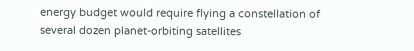energy budget would require flying a constellation of several dozen planet-orbiting satellites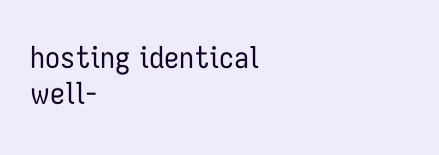hosting identical well-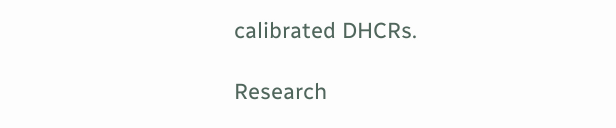calibrated DHCRs.

Research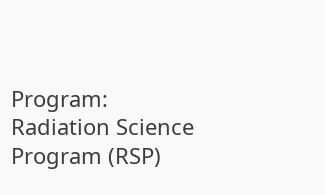Program:
Radiation Science Program (RSP)